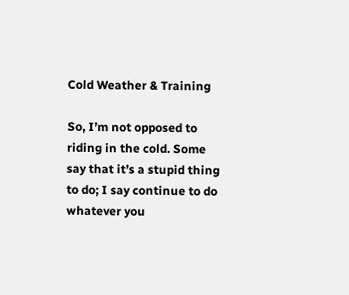Cold Weather & Training

So, I’m not opposed to riding in the cold. Some say that it’s a stupid thing to do; I say continue to do whatever you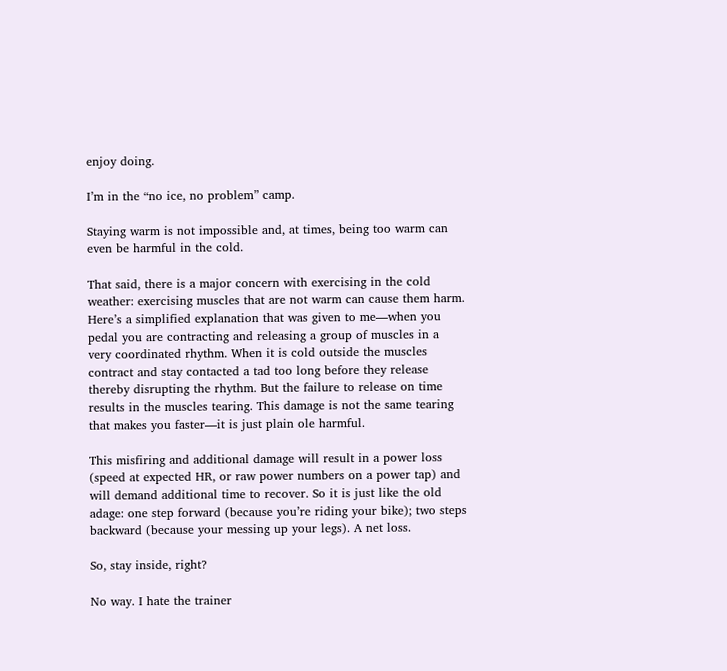enjoy doing.

I’m in the “no ice, no problem” camp.

Staying warm is not impossible and, at times, being too warm can even be harmful in the cold.

That said, there is a major concern with exercising in the cold weather: exercising muscles that are not warm can cause them harm. Here’s a simplified explanation that was given to me—when you pedal you are contracting and releasing a group of muscles in a very coordinated rhythm. When it is cold outside the muscles contract and stay contacted a tad too long before they release thereby disrupting the rhythm. But the failure to release on time results in the muscles tearing. This damage is not the same tearing that makes you faster—it is just plain ole harmful.

This misfiring and additional damage will result in a power loss (speed at expected HR, or raw power numbers on a power tap) and will demand additional time to recover. So it is just like the old adage: one step forward (because you’re riding your bike); two steps backward (because your messing up your legs). A net loss.

So, stay inside, right?

No way. I hate the trainer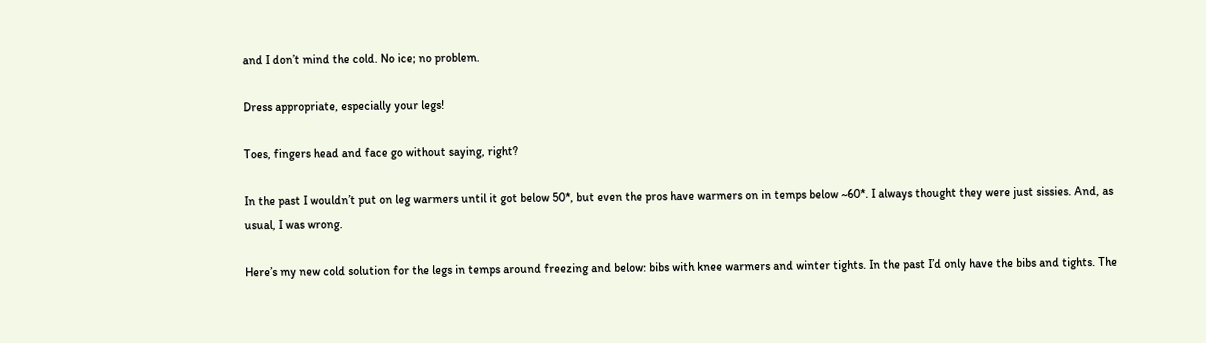and I don’t mind the cold. No ice; no problem.

Dress appropriate, especially your legs!

Toes, fingers head and face go without saying, right?

In the past I wouldn’t put on leg warmers until it got below 50*, but even the pros have warmers on in temps below ~60*. I always thought they were just sissies. And, as usual, I was wrong.

Here’s my new cold solution for the legs in temps around freezing and below: bibs with knee warmers and winter tights. In the past I’d only have the bibs and tights. The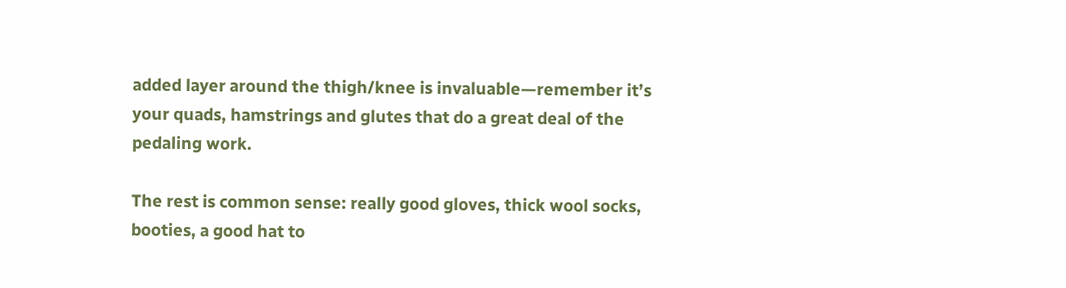added layer around the thigh/knee is invaluable—remember it’s your quads, hamstrings and glutes that do a great deal of the pedaling work.

The rest is common sense: really good gloves, thick wool socks, booties, a good hat to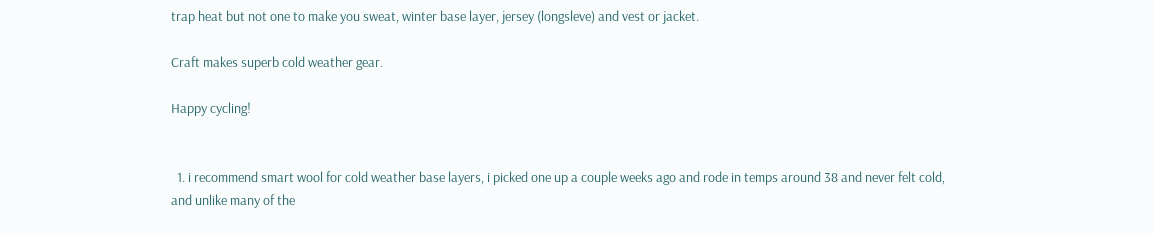trap heat but not one to make you sweat, winter base layer, jersey (longsleve) and vest or jacket.

Craft makes superb cold weather gear.

Happy cycling!


  1. i recommend smart wool for cold weather base layers, i picked one up a couple weeks ago and rode in temps around 38 and never felt cold, and unlike many of the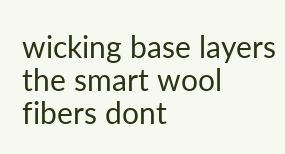wicking base layers the smart wool fibers dont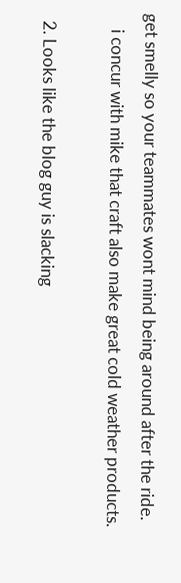get smelly so your teammates wont mind being around after the ride.
    i concur with mike that craft also make great cold weather products.

  2. Looks like the blog guy is slacking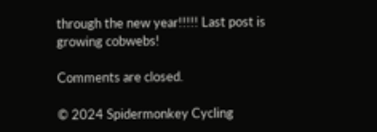through the new year!!!!! Last post is growing cobwebs!

Comments are closed.

© 2024 Spidermonkey Cycling